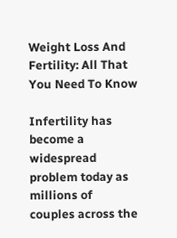Weight Loss And Fertility: All That You Need To Know

Infertility has become a widespread problem today as millions of couples across the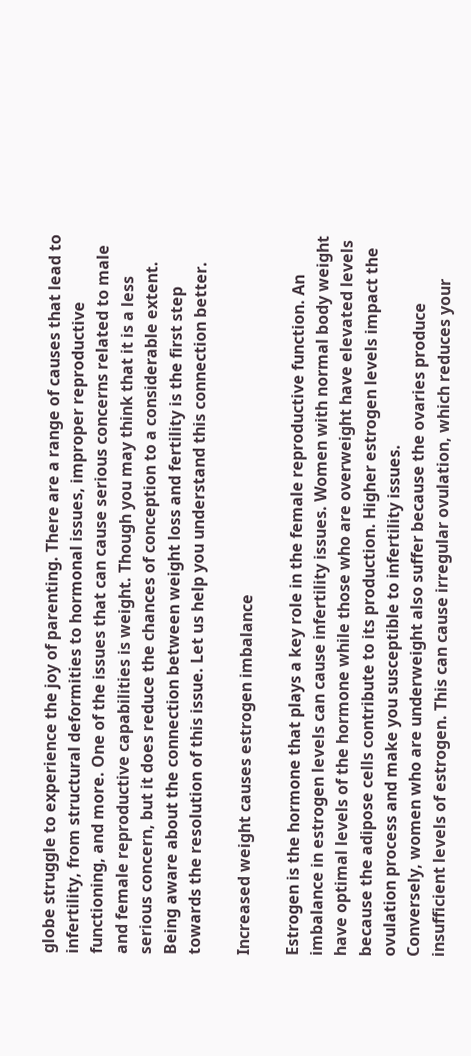globe struggle to experience the joy of parenting. There are a range of causes that lead to infertility, from structural deformities to hormonal issues, improper reproductive functioning, and more. One of the issues that can cause serious concerns related to male and female reproductive capabilities is weight. Though you may think that it is a less serious concern, but it does reduce the chances of conception to a considerable extent. Being aware about the connection between weight loss and fertility is the first step towards the resolution of this issue. Let us help you understand this connection better.

Increased weight causes estrogen imbalance

Estrogen is the hormone that plays a key role in the female reproductive function. An imbalance in estrogen levels can cause infertility issues. Women with normal body weight have optimal levels of the hormone while those who are overweight have elevated levels because the adipose cells contribute to its production. Higher estrogen levels impact the ovulation process and make you susceptible to infertility issues.
Conversely, women who are underweight also suffer because the ovaries produce insufficient levels of estrogen. This can cause irregular ovulation, which reduces your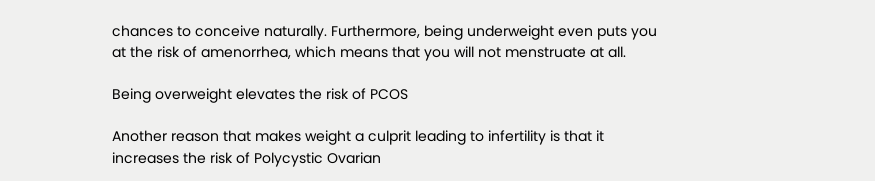chances to conceive naturally. Furthermore, being underweight even puts you at the risk of amenorrhea, which means that you will not menstruate at all.

Being overweight elevates the risk of PCOS

Another reason that makes weight a culprit leading to infertility is that it increases the risk of Polycystic Ovarian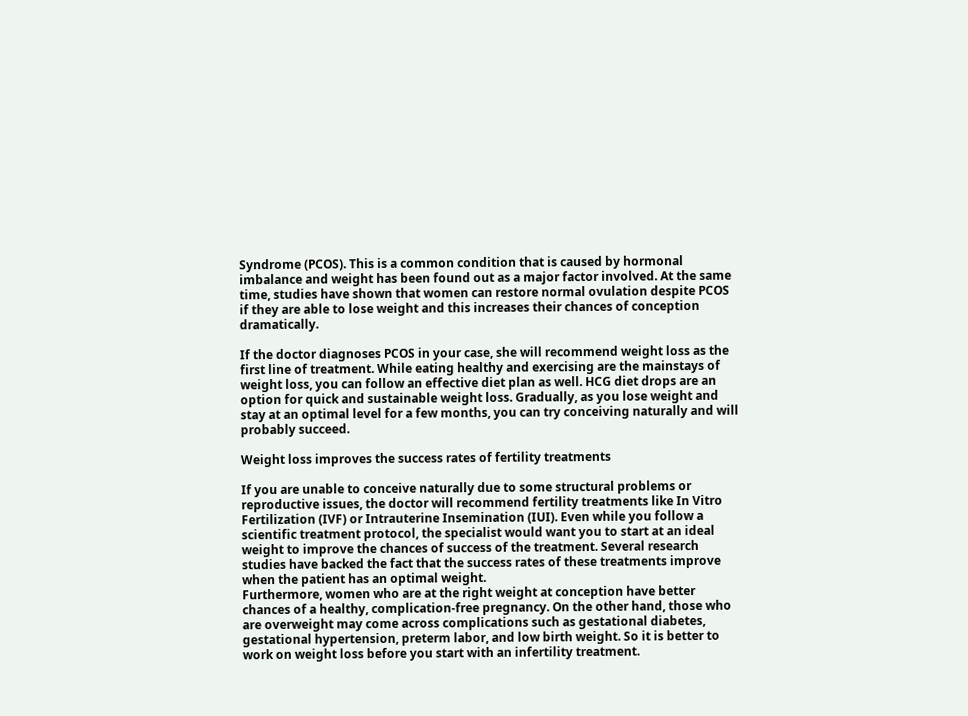Syndrome (PCOS). This is a common condition that is caused by hormonal imbalance and weight has been found out as a major factor involved. At the same time, studies have shown that women can restore normal ovulation despite PCOS if they are able to lose weight and this increases their chances of conception dramatically.

If the doctor diagnoses PCOS in your case, she will recommend weight loss as the first line of treatment. While eating healthy and exercising are the mainstays of weight loss, you can follow an effective diet plan as well. HCG diet drops are an option for quick and sustainable weight loss. Gradually, as you lose weight and stay at an optimal level for a few months, you can try conceiving naturally and will probably succeed.

Weight loss improves the success rates of fertility treatments

If you are unable to conceive naturally due to some structural problems or reproductive issues, the doctor will recommend fertility treatments like In Vitro Fertilization (IVF) or Intrauterine Insemination (IUI). Even while you follow a scientific treatment protocol, the specialist would want you to start at an ideal weight to improve the chances of success of the treatment. Several research studies have backed the fact that the success rates of these treatments improve when the patient has an optimal weight.
Furthermore, women who are at the right weight at conception have better chances of a healthy, complication-free pregnancy. On the other hand, those who are overweight may come across complications such as gestational diabetes, gestational hypertension, preterm labor, and low birth weight. So it is better to work on weight loss before you start with an infertility treatment.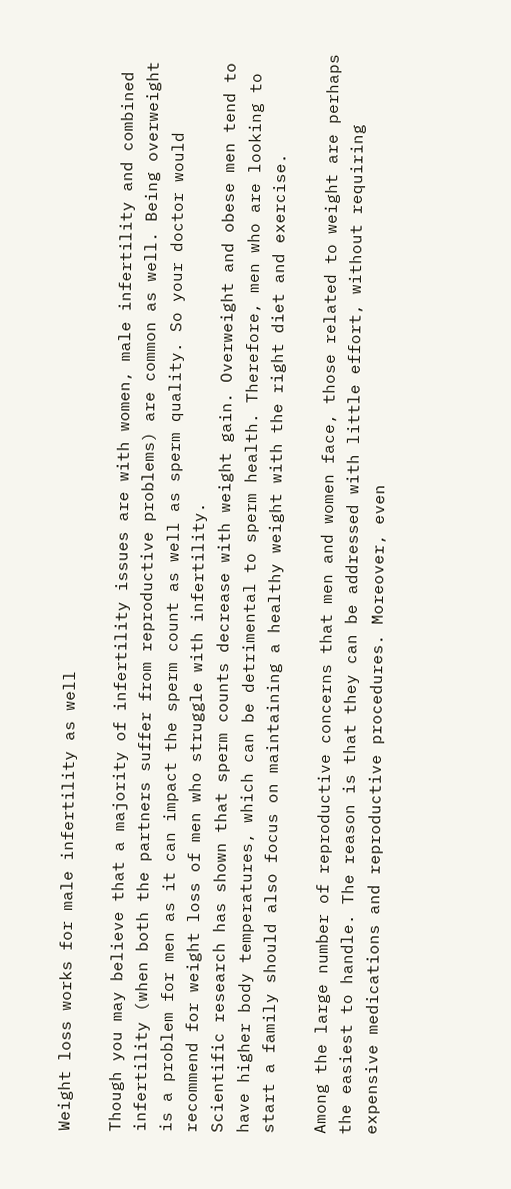Weight loss works for male infertility as well

Though you may believe that a majority of infertility issues are with women, male infertility and combined infertility (when both the partners suffer from reproductive problems) are common as well. Being overweight is a problem for men as it can impact the sperm count as well as sperm quality. So your doctor would recommend for weight loss of men who struggle with infertility.
Scientific research has shown that sperm counts decrease with weight gain. Overweight and obese men tend to have higher body temperatures, which can be detrimental to sperm health. Therefore, men who are looking to start a family should also focus on maintaining a healthy weight with the right diet and exercise.

Among the large number of reproductive concerns that men and women face, those related to weight are perhaps the easiest to handle. The reason is that they can be addressed with little effort, without requiring expensive medications and reproductive procedures. Moreover, even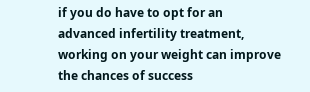if you do have to opt for an advanced infertility treatment, working on your weight can improve the chances of success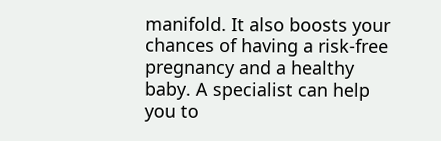manifold. It also boosts your chances of having a risk-free pregnancy and a healthy baby. A specialist can help you to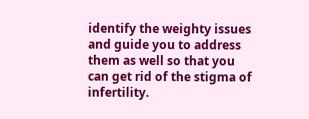identify the weighty issues and guide you to address them as well so that you can get rid of the stigma of infertility.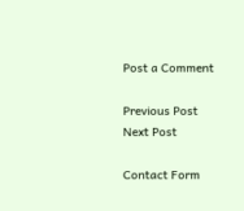Post a Comment

Previous Post Next Post

Contact Form